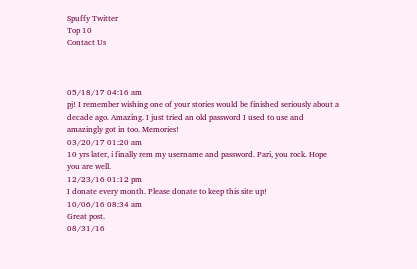Spuffy Twitter
Top 10
Contact Us



05/18/17 04:16 am
pj! I remember wishing one of your stories would be finished seriously about a decade ago. Amazing. I just tried an old password I used to use and amazingly got in too. Memories!
03/20/17 01:20 am
10 yrs later, i finally rem my username and password. Pari, you rock. Hope you are well.
12/23/16 01:12 pm
I donate every month. Please donate to keep this site up!
10/06/16 08:34 am
Great post.
08/31/16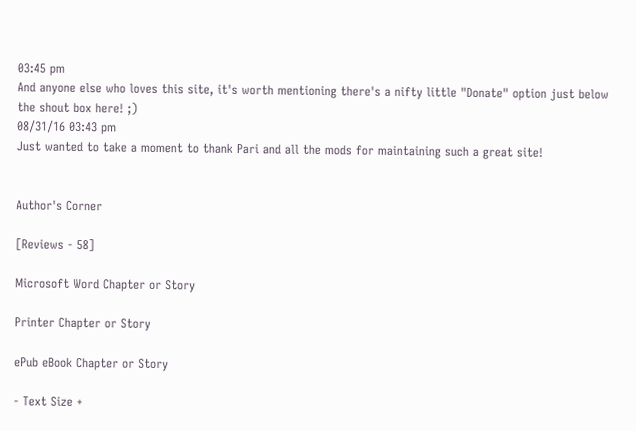03:45 pm
And anyone else who loves this site, it's worth mentioning there's a nifty little "Donate" option just below the shout box here! ;)
08/31/16 03:43 pm
Just wanted to take a moment to thank Pari and all the mods for maintaining such a great site!


Author's Corner

[Reviews - 58]

Microsoft Word Chapter or Story

Printer Chapter or Story

ePub eBook Chapter or Story

- Text Size +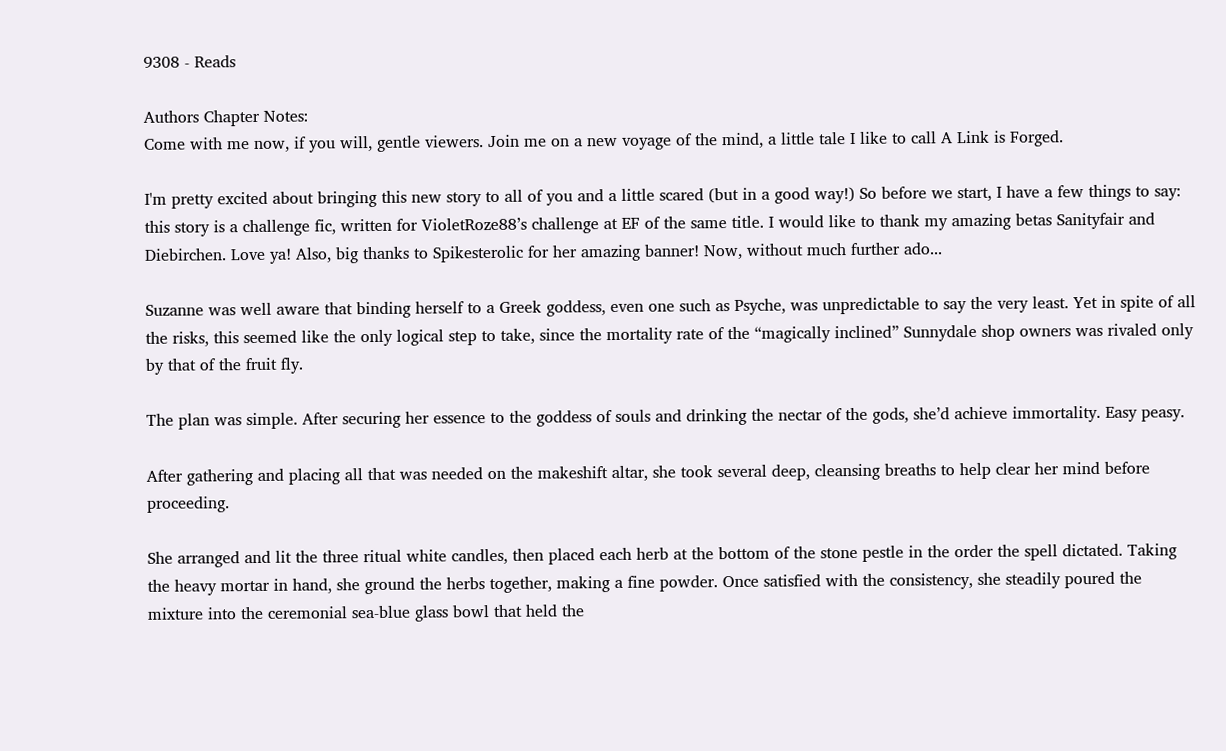9308 - Reads

Authors Chapter Notes:
Come with me now, if you will, gentle viewers. Join me on a new voyage of the mind, a little tale I like to call A Link is Forged.

I'm pretty excited about bringing this new story to all of you and a little scared (but in a good way!) So before we start, I have a few things to say: this story is a challenge fic, written for VioletRoze88’s challenge at EF of the same title. I would like to thank my amazing betas Sanityfair and Diebirchen. Love ya! Also, big thanks to Spikesterolic for her amazing banner! Now, without much further ado...

Suzanne was well aware that binding herself to a Greek goddess, even one such as Psyche, was unpredictable to say the very least. Yet in spite of all the risks, this seemed like the only logical step to take, since the mortality rate of the “magically inclined” Sunnydale shop owners was rivaled only by that of the fruit fly.

The plan was simple. After securing her essence to the goddess of souls and drinking the nectar of the gods, she’d achieve immortality. Easy peasy.

After gathering and placing all that was needed on the makeshift altar, she took several deep, cleansing breaths to help clear her mind before proceeding.

She arranged and lit the three ritual white candles, then placed each herb at the bottom of the stone pestle in the order the spell dictated. Taking the heavy mortar in hand, she ground the herbs together, making a fine powder. Once satisfied with the consistency, she steadily poured the mixture into the ceremonial sea-blue glass bowl that held the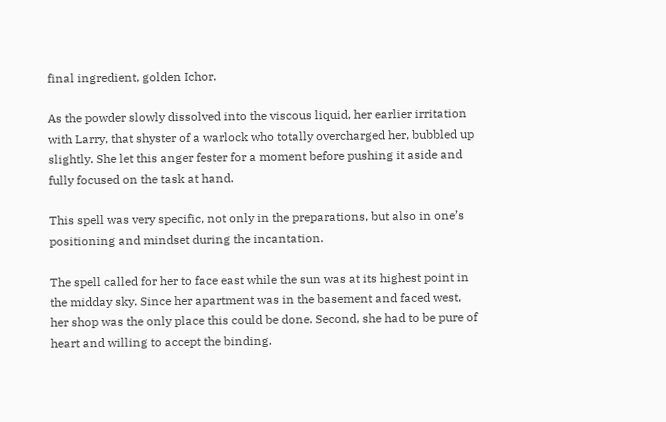final ingredient, golden Ichor.

As the powder slowly dissolved into the viscous liquid, her earlier irritation with Larry, that shyster of a warlock who totally overcharged her, bubbled up slightly. She let this anger fester for a moment before pushing it aside and fully focused on the task at hand.

This spell was very specific, not only in the preparations, but also in one’s positioning and mindset during the incantation.

The spell called for her to face east while the sun was at its highest point in the midday sky. Since her apartment was in the basement and faced west, her shop was the only place this could be done. Second, she had to be pure of heart and willing to accept the binding.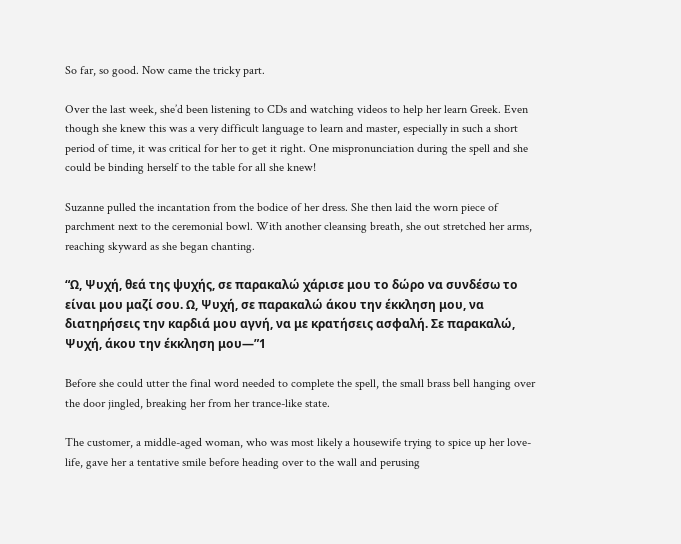So far, so good. Now came the tricky part.

Over the last week, she’d been listening to CDs and watching videos to help her learn Greek. Even though she knew this was a very difficult language to learn and master, especially in such a short period of time, it was critical for her to get it right. One mispronunciation during the spell and she could be binding herself to the table for all she knew!

Suzanne pulled the incantation from the bodice of her dress. She then laid the worn piece of parchment next to the ceremonial bowl. With another cleansing breath, she out stretched her arms, reaching skyward as she began chanting.

“Ω, Ψυχή, θεά της ψυχής, σε παρακαλώ χάρισε μου το δώρο να συνδέσω το είναι μου μαζί σου. Ω, Ψυχή, σε παρακαλώ άκου την έκκληση μου, να διατηρήσεις την καρδιά μου αγνή, να με κρατήσεις ασφαλή. Σε παρακαλώ, Ψυχή, άκου την έκκληση μου—”1

Before she could utter the final word needed to complete the spell, the small brass bell hanging over the door jingled, breaking her from her trance-like state.

The customer, a middle-aged woman, who was most likely a housewife trying to spice up her love-life, gave her a tentative smile before heading over to the wall and perusing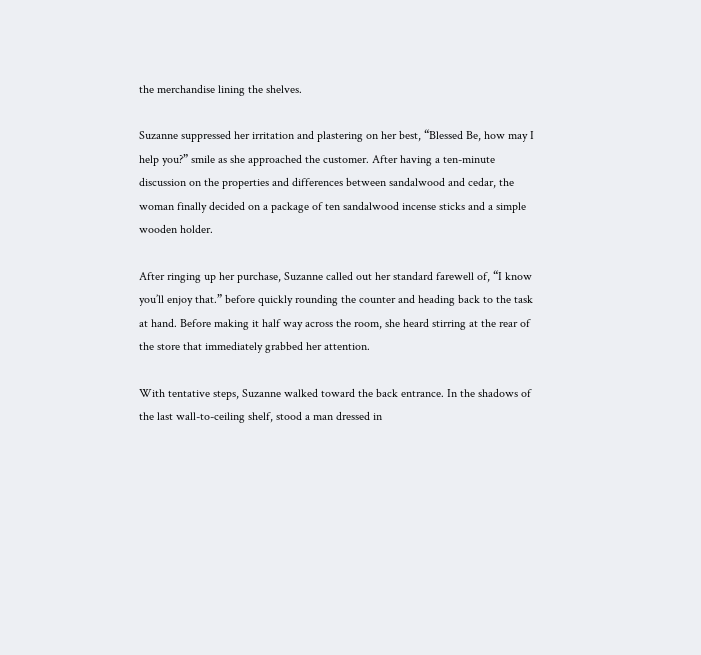the merchandise lining the shelves.

Suzanne suppressed her irritation and plastering on her best, “Blessed Be, how may I help you?” smile as she approached the customer. After having a ten-minute discussion on the properties and differences between sandalwood and cedar, the woman finally decided on a package of ten sandalwood incense sticks and a simple wooden holder.

After ringing up her purchase, Suzanne called out her standard farewell of, “I know you’ll enjoy that.” before quickly rounding the counter and heading back to the task at hand. Before making it half way across the room, she heard stirring at the rear of the store that immediately grabbed her attention.

With tentative steps, Suzanne walked toward the back entrance. In the shadows of the last wall-to-ceiling shelf, stood a man dressed in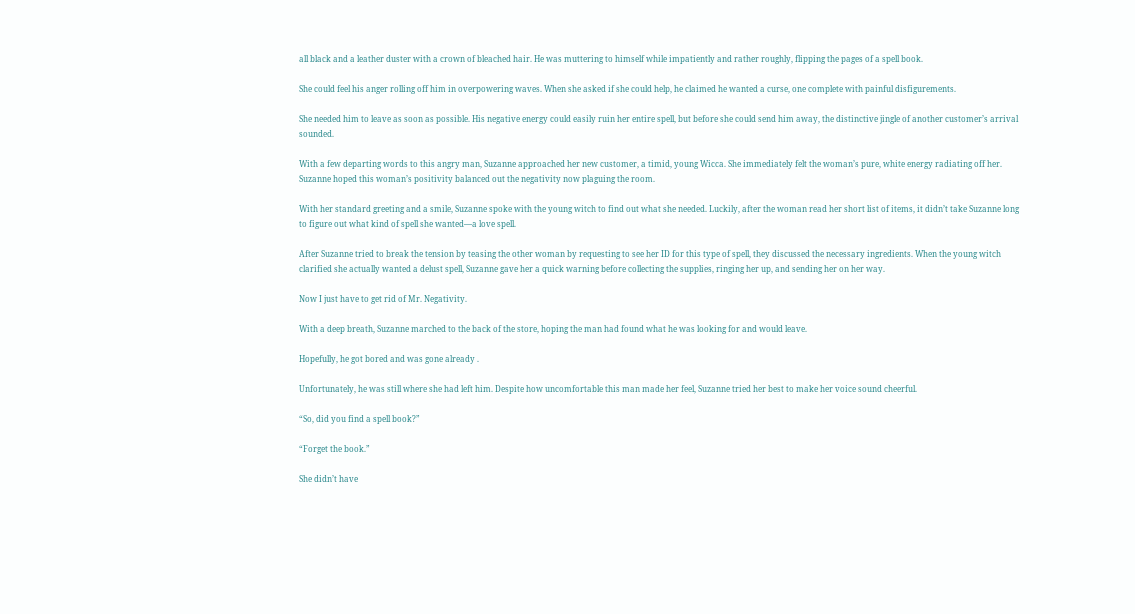all black and a leather duster with a crown of bleached hair. He was muttering to himself while impatiently and rather roughly, flipping the pages of a spell book.

She could feel his anger rolling off him in overpowering waves. When she asked if she could help, he claimed he wanted a curse, one complete with painful disfigurements.

She needed him to leave as soon as possible. His negative energy could easily ruin her entire spell, but before she could send him away, the distinctive jingle of another customer’s arrival sounded.

With a few departing words to this angry man, Suzanne approached her new customer, a timid, young Wicca. She immediately felt the woman’s pure, white energy radiating off her. Suzanne hoped this woman’s positivity balanced out the negativity now plaguing the room.

With her standard greeting and a smile, Suzanne spoke with the young witch to find out what she needed. Luckily, after the woman read her short list of items, it didn’t take Suzanne long to figure out what kind of spell she wanted—a love spell.

After Suzanne tried to break the tension by teasing the other woman by requesting to see her ID for this type of spell, they discussed the necessary ingredients. When the young witch clarified she actually wanted a delust spell, Suzanne gave her a quick warning before collecting the supplies, ringing her up, and sending her on her way.

Now I just have to get rid of Mr. Negativity.

With a deep breath, Suzanne marched to the back of the store, hoping the man had found what he was looking for and would leave.

Hopefully, he got bored and was gone already .

Unfortunately, he was still where she had left him. Despite how uncomfortable this man made her feel, Suzanne tried her best to make her voice sound cheerful.

“So, did you find a spell book?”

“Forget the book.”

She didn’t have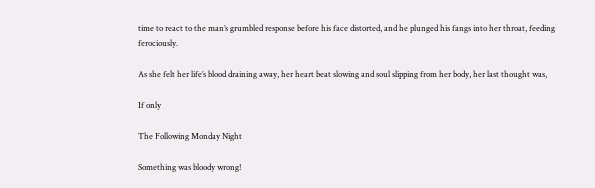time to react to the man’s grumbled response before his face distorted, and he plunged his fangs into her throat, feeding ferociously.

As she felt her life’s blood draining away, her heart beat slowing and soul slipping from her body, her last thought was,

If only

The Following Monday Night

Something was bloody wrong!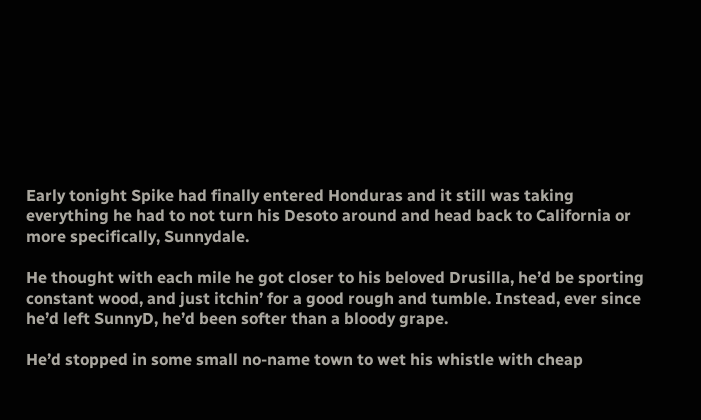Early tonight Spike had finally entered Honduras and it still was taking everything he had to not turn his Desoto around and head back to California or more specifically, Sunnydale.

He thought with each mile he got closer to his beloved Drusilla, he’d be sporting constant wood, and just itchin’ for a good rough and tumble. Instead, ever since he’d left SunnyD, he’d been softer than a bloody grape.

He’d stopped in some small no-name town to wet his whistle with cheap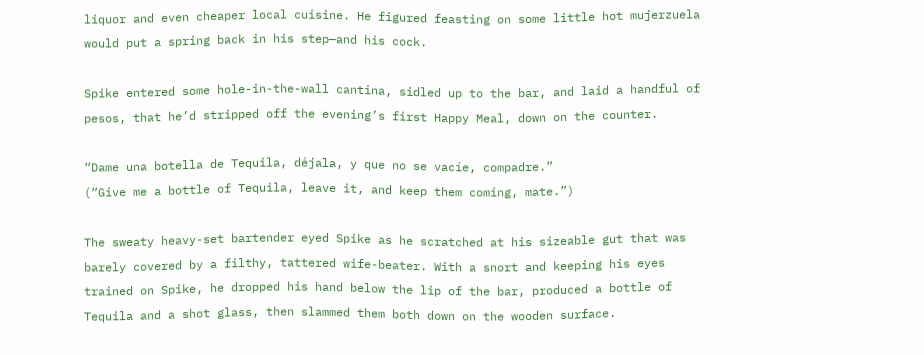liquor and even cheaper local cuisine. He figured feasting on some little hot mujerzuela would put a spring back in his step—and his cock.

Spike entered some hole-in-the-wall cantina, sidled up to the bar, and laid a handful of pesos, that he’d stripped off the evening’s first Happy Meal, down on the counter.

“Dame una botella de Tequila, déjala, y que no se vacíe, compadre.”
(“Give me a bottle of Tequila, leave it, and keep them coming, mate.”)

The sweaty heavy-set bartender eyed Spike as he scratched at his sizeable gut that was barely covered by a filthy, tattered wife-beater. With a snort and keeping his eyes trained on Spike, he dropped his hand below the lip of the bar, produced a bottle of Tequila and a shot glass, then slammed them both down on the wooden surface.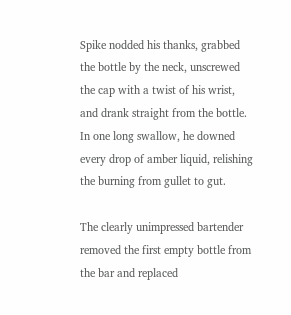Spike nodded his thanks, grabbed the bottle by the neck, unscrewed the cap with a twist of his wrist, and drank straight from the bottle. In one long swallow, he downed every drop of amber liquid, relishing the burning from gullet to gut.

The clearly unimpressed bartender removed the first empty bottle from the bar and replaced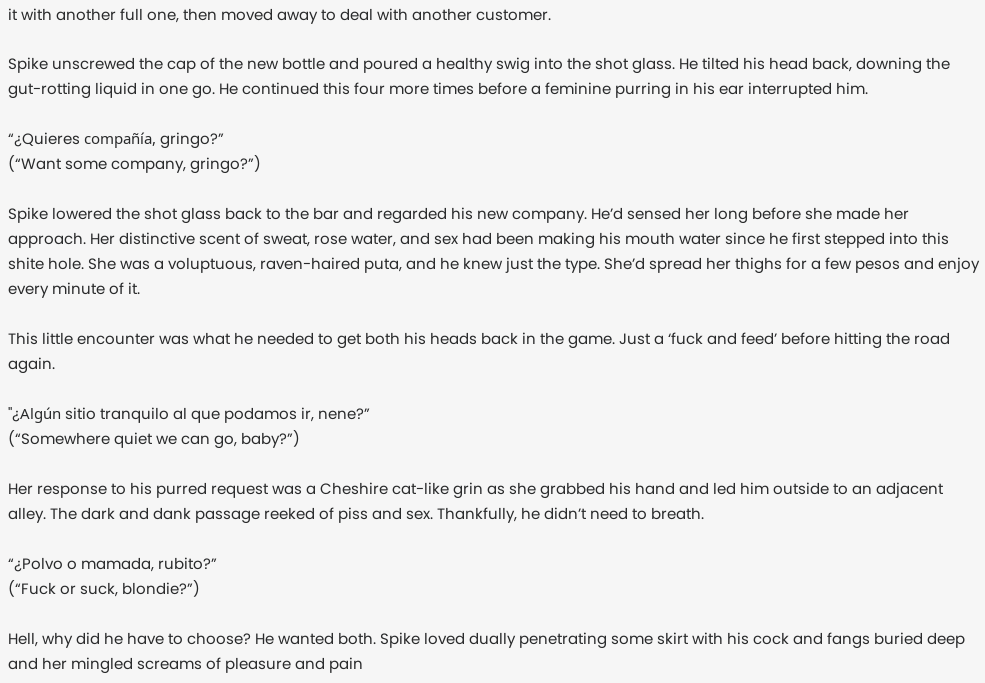it with another full one, then moved away to deal with another customer.

Spike unscrewed the cap of the new bottle and poured a healthy swig into the shot glass. He tilted his head back, downing the gut-rotting liquid in one go. He continued this four more times before a feminine purring in his ear interrupted him.

“¿Quieres compañía, gringo?”
(“Want some company, gringo?”)

Spike lowered the shot glass back to the bar and regarded his new company. He’d sensed her long before she made her approach. Her distinctive scent of sweat, rose water, and sex had been making his mouth water since he first stepped into this shite hole. She was a voluptuous, raven-haired puta, and he knew just the type. She’d spread her thighs for a few pesos and enjoy every minute of it.

This little encounter was what he needed to get both his heads back in the game. Just a ‘fuck and feed’ before hitting the road again.

"¿Algún sitio tranquilo al que podamos ir, nene?”
(“Somewhere quiet we can go, baby?”)

Her response to his purred request was a Cheshire cat-like grin as she grabbed his hand and led him outside to an adjacent alley. The dark and dank passage reeked of piss and sex. Thankfully, he didn’t need to breath.

“¿Polvo o mamada, rubito?”
(“Fuck or suck, blondie?”)

Hell, why did he have to choose? He wanted both. Spike loved dually penetrating some skirt with his cock and fangs buried deep and her mingled screams of pleasure and pain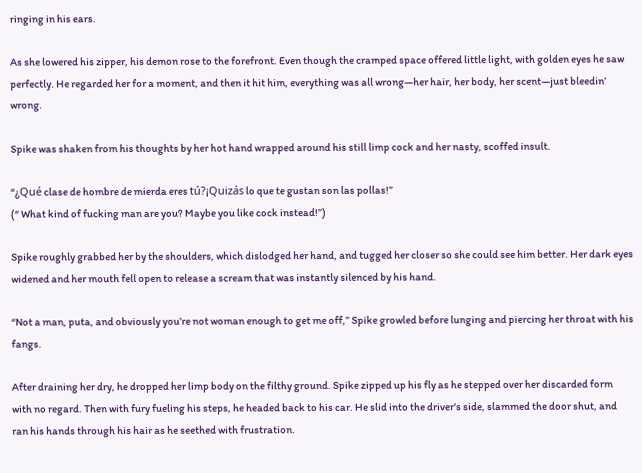ringing in his ears.

As she lowered his zipper, his demon rose to the forefront. Even though the cramped space offered little light, with golden eyes he saw perfectly. He regarded her for a moment, and then it hit him, everything was all wrong—her hair, her body, her scent—just bleedin’ wrong.

Spike was shaken from his thoughts by her hot hand wrapped around his still limp cock and her nasty, scoffed insult.

“¿Qué clase de hombre de mierda eres tú?¡Quizás lo que te gustan son las pollas!”
(“ What kind of fucking man are you? Maybe you like cock instead!”)

Spike roughly grabbed her by the shoulders, which dislodged her hand, and tugged her closer so she could see him better. Her dark eyes widened and her mouth fell open to release a scream that was instantly silenced by his hand.

“Not a man, puta, and obviously you’re not woman enough to get me off,” Spike growled before lunging and piercing her throat with his fangs.

After draining her dry, he dropped her limp body on the filthy ground. Spike zipped up his fly as he stepped over her discarded form with no regard. Then with fury fueling his steps, he headed back to his car. He slid into the driver’s side, slammed the door shut, and ran his hands through his hair as he seethed with frustration.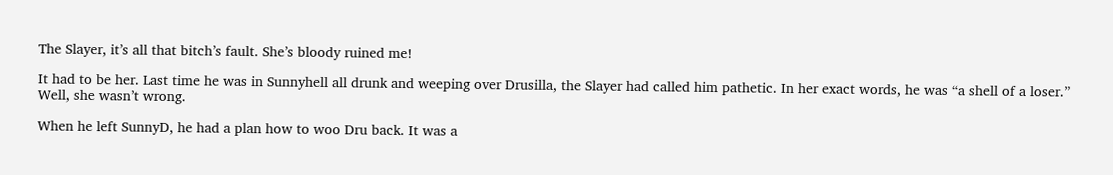The Slayer, it’s all that bitch’s fault. She’s bloody ruined me!

It had to be her. Last time he was in Sunnyhell all drunk and weeping over Drusilla, the Slayer had called him pathetic. In her exact words, he was “a shell of a loser.” Well, she wasn’t wrong.

When he left SunnyD, he had a plan how to woo Dru back. It was a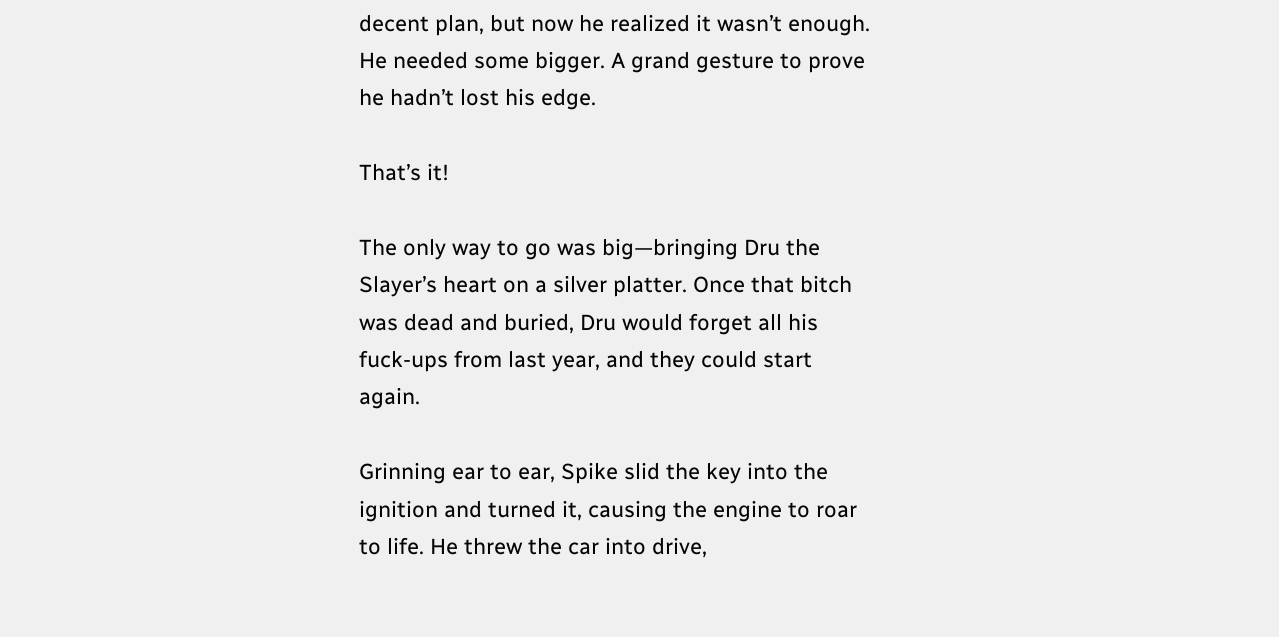decent plan, but now he realized it wasn’t enough. He needed some bigger. A grand gesture to prove he hadn’t lost his edge.

That’s it!

The only way to go was big—bringing Dru the Slayer’s heart on a silver platter. Once that bitch was dead and buried, Dru would forget all his fuck-ups from last year, and they could start again.

Grinning ear to ear, Spike slid the key into the ignition and turned it, causing the engine to roar to life. He threw the car into drive,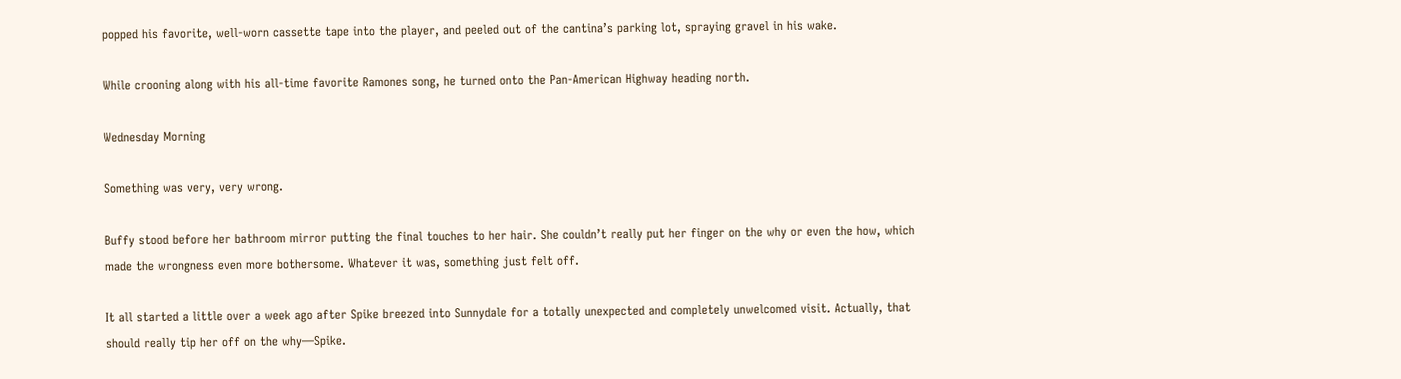popped his favorite, well-worn cassette tape into the player, and peeled out of the cantina’s parking lot, spraying gravel in his wake.

While crooning along with his all-time favorite Ramones song, he turned onto the Pan-American Highway heading north.

Wednesday Morning

Something was very, very wrong.

Buffy stood before her bathroom mirror putting the final touches to her hair. She couldn’t really put her finger on the why or even the how, which made the wrongness even more bothersome. Whatever it was, something just felt off.

It all started a little over a week ago after Spike breezed into Sunnydale for a totally unexpected and completely unwelcomed visit. Actually, that should really tip her off on the why—Spike.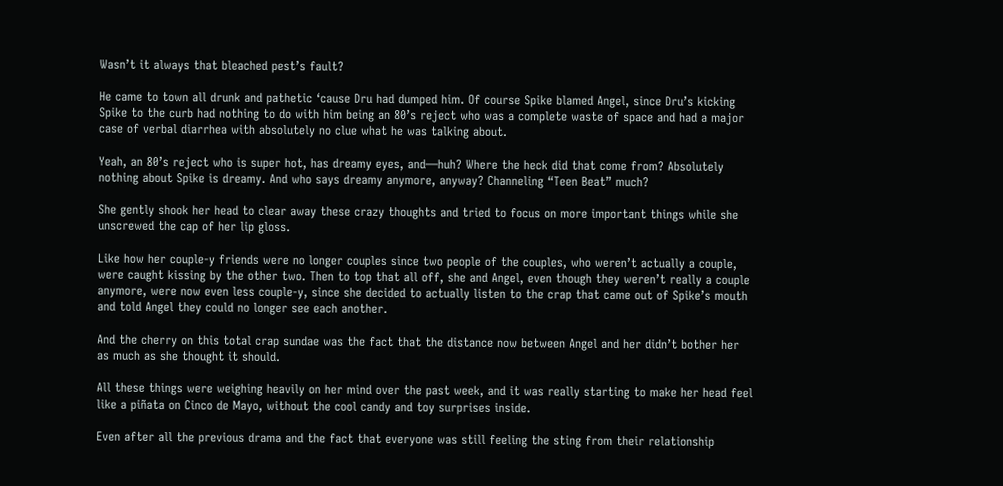Wasn’t it always that bleached pest’s fault?

He came to town all drunk and pathetic ‘cause Dru had dumped him. Of course Spike blamed Angel, since Dru’s kicking Spike to the curb had nothing to do with him being an 80’s reject who was a complete waste of space and had a major case of verbal diarrhea with absolutely no clue what he was talking about.

Yeah, an 80’s reject who is super hot, has dreamy eyes, and—huh? Where the heck did that come from? Absolutely nothing about Spike is dreamy. And who says dreamy anymore, anyway? Channeling “Teen Beat” much?

She gently shook her head to clear away these crazy thoughts and tried to focus on more important things while she unscrewed the cap of her lip gloss.

Like how her couple-y friends were no longer couples since two people of the couples, who weren’t actually a couple, were caught kissing by the other two. Then to top that all off, she and Angel, even though they weren’t really a couple anymore, were now even less couple-y, since she decided to actually listen to the crap that came out of Spike’s mouth and told Angel they could no longer see each another.

And the cherry on this total crap sundae was the fact that the distance now between Angel and her didn’t bother her as much as she thought it should.

All these things were weighing heavily on her mind over the past week, and it was really starting to make her head feel like a piñata on Cinco de Mayo, without the cool candy and toy surprises inside.

Even after all the previous drama and the fact that everyone was still feeling the sting from their relationship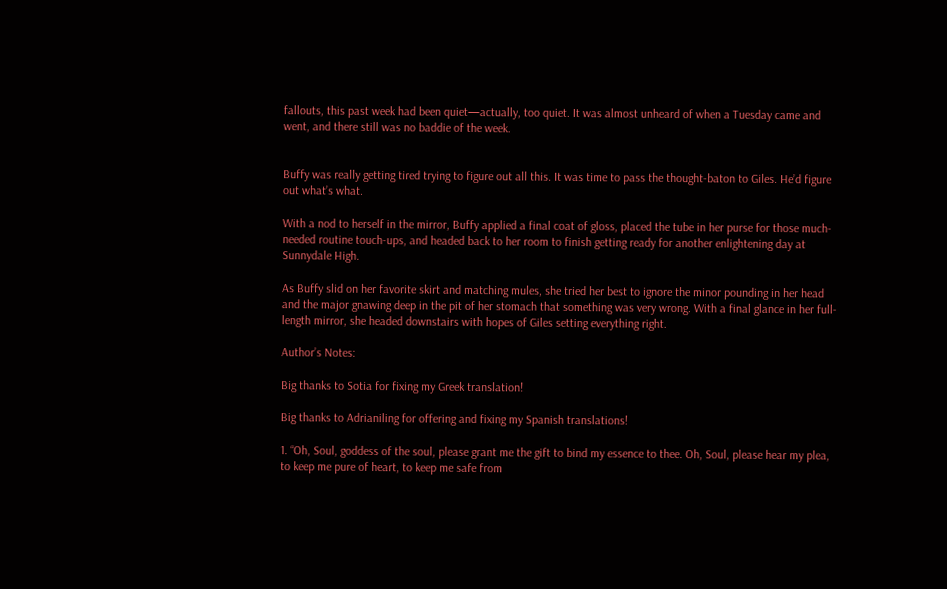fallouts, this past week had been quiet—actually, too quiet. It was almost unheard of when a Tuesday came and went, and there still was no baddie of the week.


Buffy was really getting tired trying to figure out all this. It was time to pass the thought-baton to Giles. He’d figure out what’s what.

With a nod to herself in the mirror, Buffy applied a final coat of gloss, placed the tube in her purse for those much-needed routine touch-ups, and headed back to her room to finish getting ready for another enlightening day at Sunnydale High.

As Buffy slid on her favorite skirt and matching mules, she tried her best to ignore the minor pounding in her head and the major gnawing deep in the pit of her stomach that something was very wrong. With a final glance in her full-length mirror, she headed downstairs with hopes of Giles setting everything right.

Author’s Notes:

Big thanks to Sotia for fixing my Greek translation!

Big thanks to Adrianiling for offering and fixing my Spanish translations!

1. “Oh, Soul, goddess of the soul, please grant me the gift to bind my essence to thee. Oh, Soul, please hear my plea, to keep me pure of heart, to keep me safe from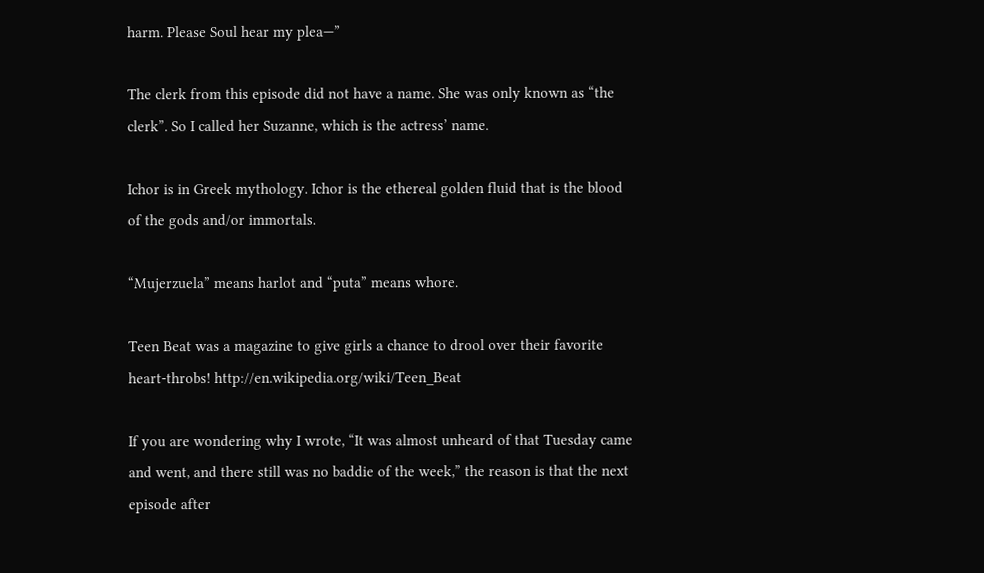harm. Please Soul hear my plea—”

The clerk from this episode did not have a name. She was only known as “the clerk”. So I called her Suzanne, which is the actress’ name.

Ichor is in Greek mythology. Ichor is the ethereal golden fluid that is the blood of the gods and/or immortals.

“Mujerzuela” means harlot and “puta” means whore.

Teen Beat was a magazine to give girls a chance to drool over their favorite heart-throbs! http://en.wikipedia.org/wiki/Teen_Beat

If you are wondering why I wrote, “It was almost unheard of that Tuesday came and went, and there still was no baddie of the week,” the reason is that the next episode after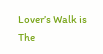Lover’s Walk is The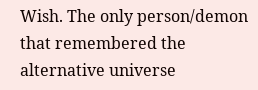Wish. The only person/demon that remembered the alternative universe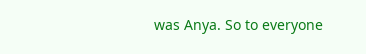was Anya. So to everyone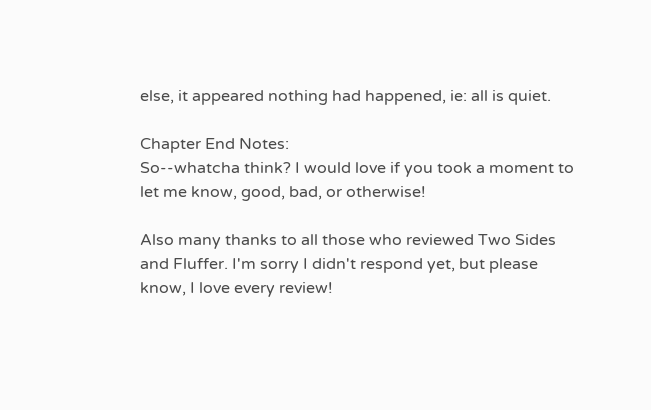else, it appeared nothing had happened, ie: all is quiet.

Chapter End Notes:
So--whatcha think? I would love if you took a moment to let me know, good, bad, or otherwise!

Also many thanks to all those who reviewed Two Sides and Fluffer. I'm sorry I didn't respond yet, but please know, I love every review!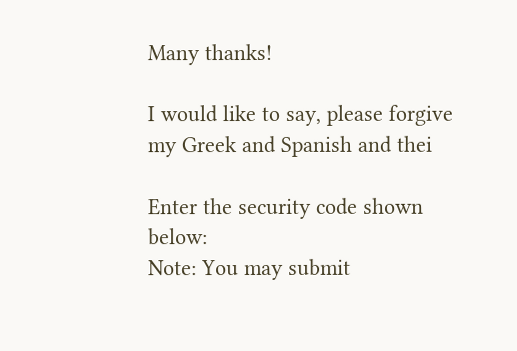Many thanks!

I would like to say, please forgive my Greek and Spanish and thei

Enter the security code shown below:
Note: You may submit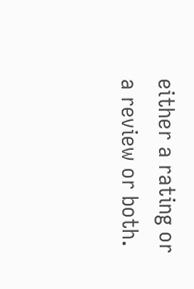either a rating or a review or both.